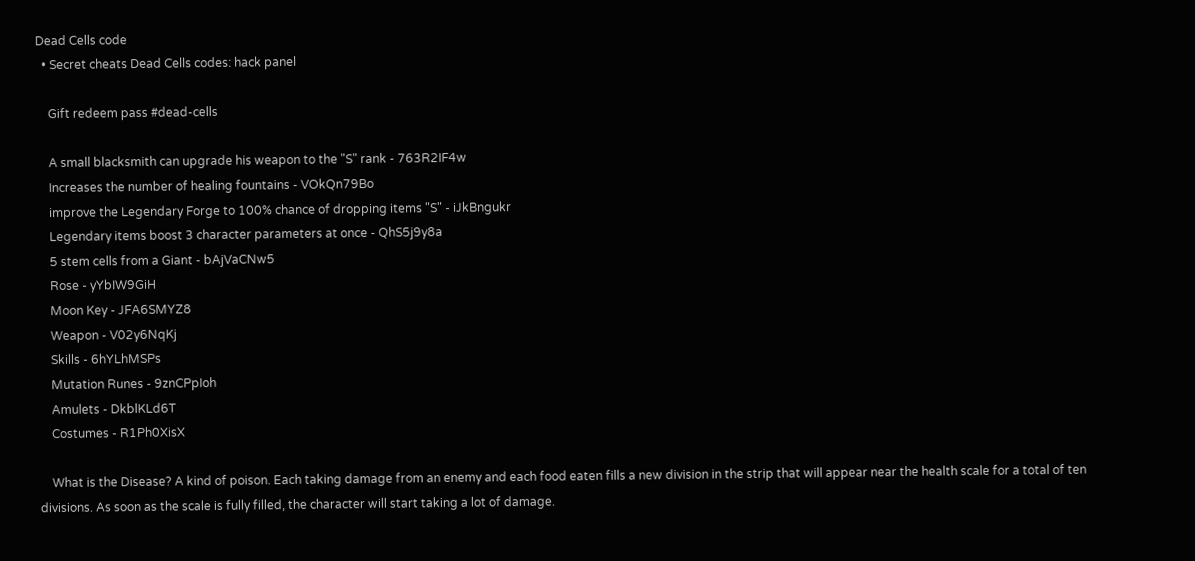Dead Cells code
  • Secret cheats Dead Cells codes: hack panel

    Gift redeem pass #dead-cells

    A small blacksmith can upgrade his weapon to the "S" rank - 763R2IF4w
    Increases the number of healing fountains - VOkQn79Bo
    improve the Legendary Forge to 100% chance of dropping items "S" - iJkBngukr
    Legendary items boost 3 character parameters at once - QhS5j9y8a
    5 stem cells from a Giant - bAjVaCNw5
    Rose - yYbIW9GiH
    Moon Key - JFA6SMYZ8
    Weapon - V02y6NqKj
    Skills - 6hYLhMSPs
    Mutation Runes - 9znCPpIoh
    Amulets - DkblKLd6T
    Costumes - R1Ph0XisX

    What is the Disease? A kind of poison. Each taking damage from an enemy and each food eaten fills a new division in the strip that will appear near the health scale for a total of ten divisions. As soon as the scale is fully filled, the character will start taking a lot of damage.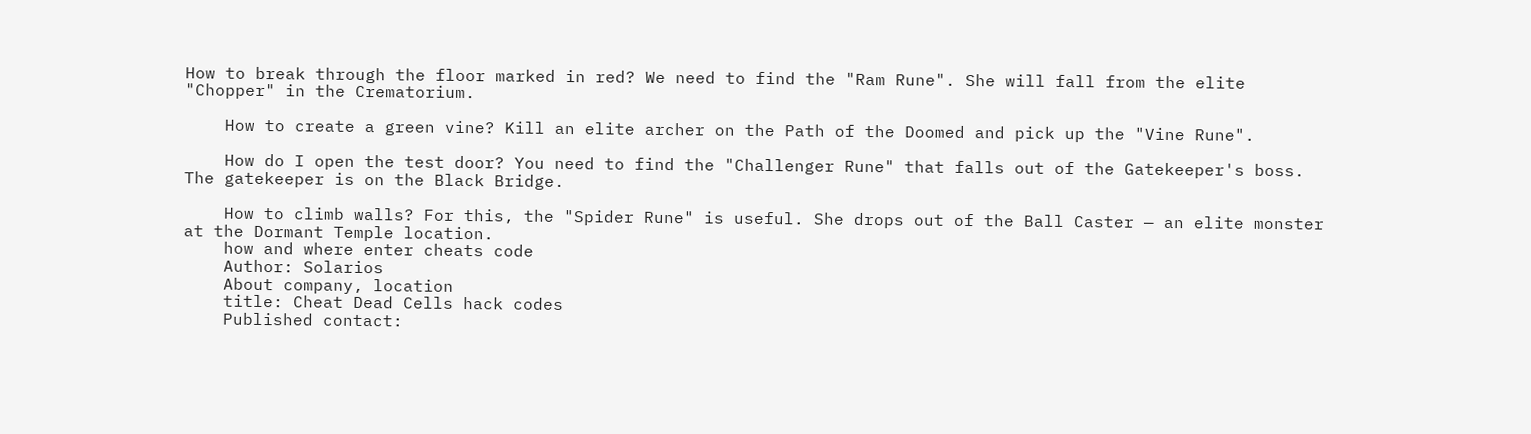How to break through the floor marked in red? We need to find the "Ram Rune". She will fall from the elite "Chopper" in the Crematorium.

    How to create a green vine? Kill an elite archer on the Path of the Doomed and pick up the "Vine Rune".

    How do I open the test door? You need to find the "Challenger Rune" that falls out of the Gatekeeper's boss. The gatekeeper is on the Black Bridge.

    How to climb walls? For this, the "Spider Rune" is useful. She drops out of the Ball Caster — an elite monster at the Dormant Temple location.
    how and where enter cheats code
    Author: Solarios
    About company, location
    title: Cheat Dead Cells hack codes
    Published contact: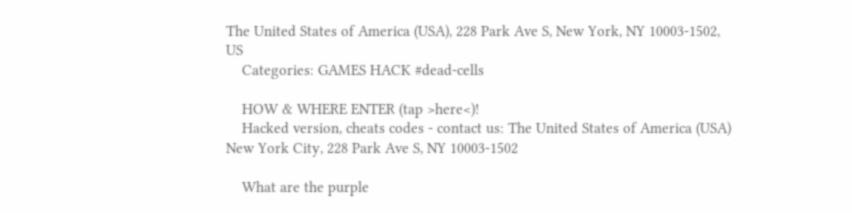The United States of America (USA), 228 Park Ave S, New York, NY 10003-1502, US
    Categories: GAMES HACK #dead-cells

    HOW & WHERE ENTER (tap >here<)!
    Hacked version, cheats codes - contact us: The United States of America (USA) New York City, 228 Park Ave S, NY 10003-1502

    What are the purple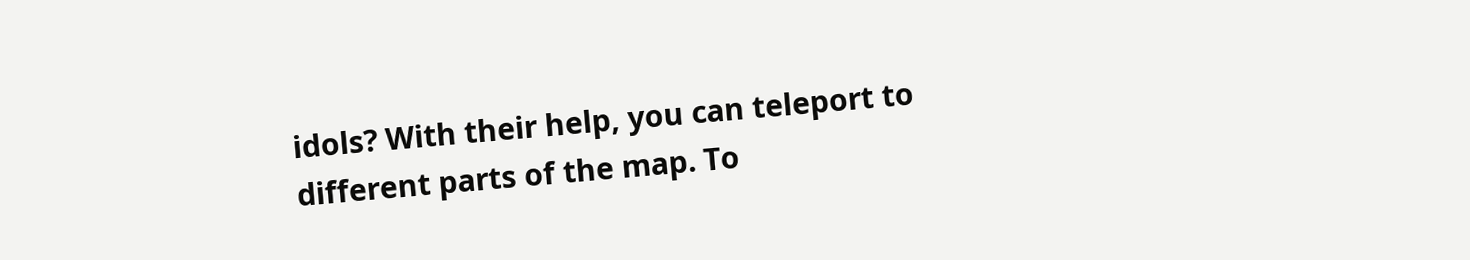idols? With their help, you can teleport to different parts of the map. To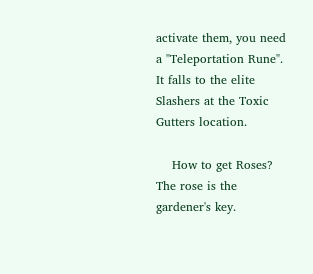activate them, you need a "Teleportation Rune". It falls to the elite Slashers at the Toxic Gutters location.

    How to get Roses? The rose is the gardener's key.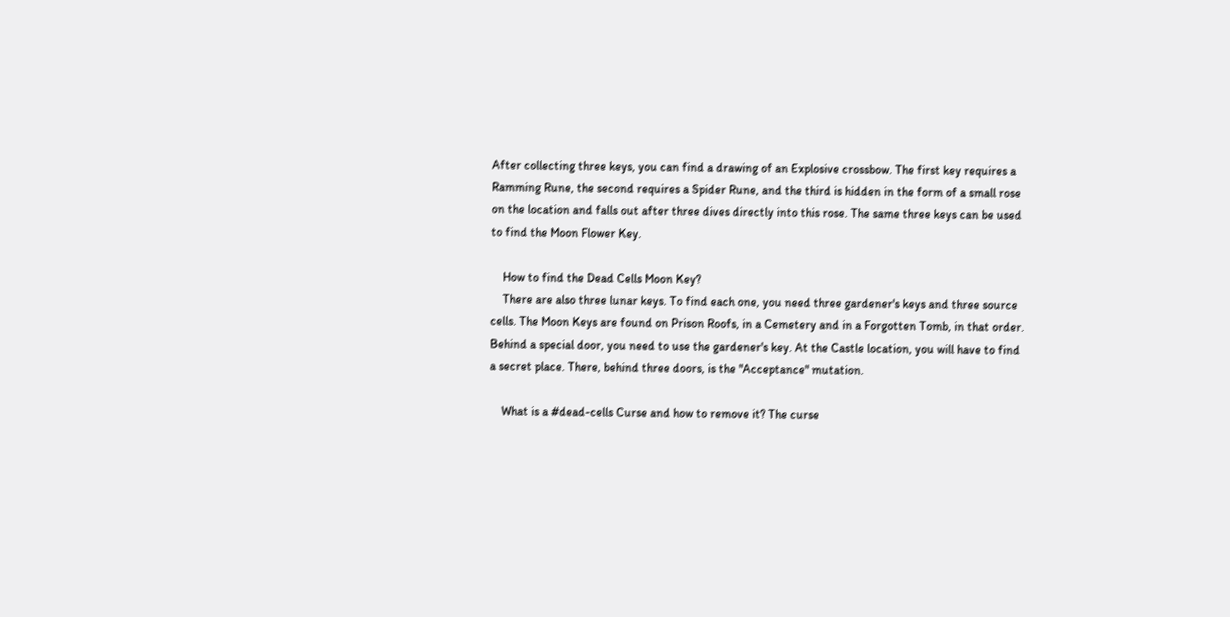After collecting three keys, you can find a drawing of an Explosive crossbow. The first key requires a Ramming Rune, the second requires a Spider Rune, and the third is hidden in the form of a small rose on the location and falls out after three dives directly into this rose. The same three keys can be used to find the Moon Flower Key.

    How to find the Dead Cells Moon Key?
    There are also three lunar keys. To find each one, you need three gardener's keys and three source cells. The Moon Keys are found on Prison Roofs, in a Cemetery and in a Forgotten Tomb, in that order. Behind a special door, you need to use the gardener's key. At the Castle location, you will have to find a secret place. There, behind three doors, is the "Acceptance" mutation.

    What is a #dead-cells Curse and how to remove it? The curse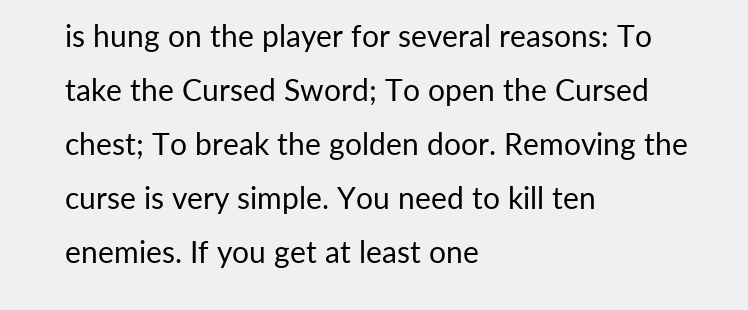is hung on the player for several reasons: To take the Cursed Sword; To open the Cursed chest; To break the golden door. Removing the curse is very simple. You need to kill ten enemies. If you get at least one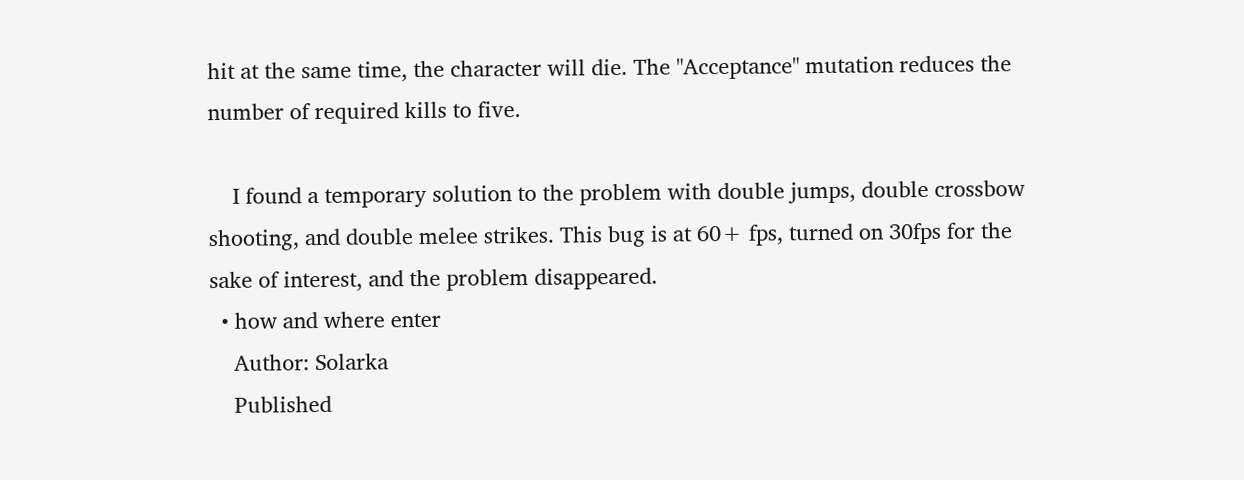hit at the same time, the character will die. The "Acceptance" mutation reduces the number of required kills to five.

    I found a temporary solution to the problem with double jumps, double crossbow shooting, and double melee strikes. This bug is at 60+ fps, turned on 30fps for the sake of interest, and the problem disappeared.
  • how and where enter
    Author: Solarka
    Published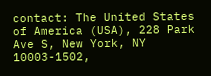contact: The United States of America (USA), 228 Park Ave S, New York, NY 10003-1502,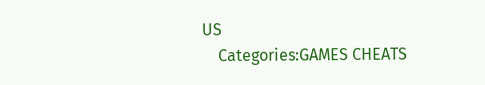US
    Categories:GAMES CHEATS